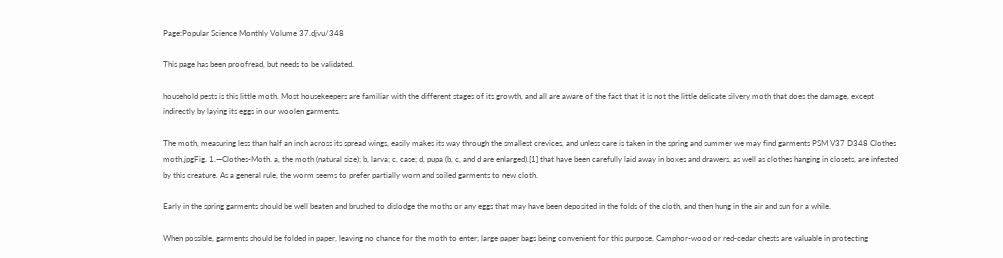Page:Popular Science Monthly Volume 37.djvu/348

This page has been proofread, but needs to be validated.

household pests is this little moth. Most housekeepers are familiar with the different stages of its growth, and all are aware of the fact that it is not the little delicate silvery moth that does the damage, except indirectly by laying its eggs in our woolen garments.

The moth, measuring less than half an inch across its spread wings, easily makes its way through the smallest crevices, and unless care is taken in the spring and summer we may find garments PSM V37 D348 Clothes moth.jpgFig. 1.—Clothes-Moth. a, the moth (natural size); b, larva; c, case; d, pupa (b, c, and d are enlarged).[1] that have been carefully laid away in boxes and drawers, as well as clothes hanging in closets, are infested by this creature. As a general rule, the worm seems to prefer partially worn and soiled garments to new cloth.

Early in the spring garments should be well beaten and brushed to dislodge the moths or any eggs that may have been deposited in the folds of the cloth, and then hung in the air and sun for a while.

When possible, garments should be folded in paper, leaving no chance for the moth to enter; large paper bags being convenient for this purpose. Camphor-wood or red-cedar chests are valuable in protecting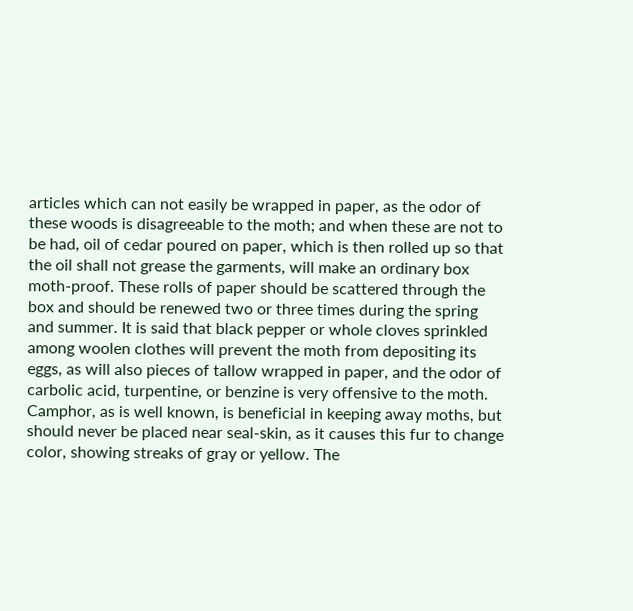articles which can not easily be wrapped in paper, as the odor of these woods is disagreeable to the moth; and when these are not to be had, oil of cedar poured on paper, which is then rolled up so that the oil shall not grease the garments, will make an ordinary box moth-proof. These rolls of paper should be scattered through the box and should be renewed two or three times during the spring and summer. It is said that black pepper or whole cloves sprinkled among woolen clothes will prevent the moth from depositing its eggs, as will also pieces of tallow wrapped in paper, and the odor of carbolic acid, turpentine, or benzine is very offensive to the moth. Camphor, as is well known, is beneficial in keeping away moths, but should never be placed near seal-skin, as it causes this fur to change color, showing streaks of gray or yellow. The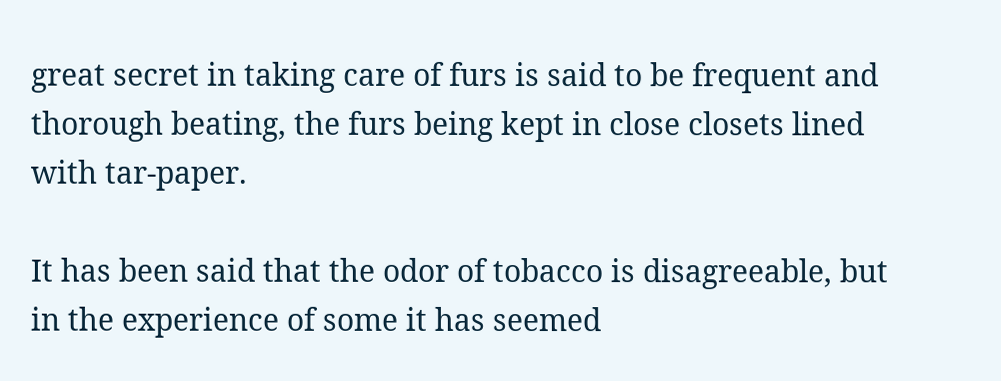great secret in taking care of furs is said to be frequent and thorough beating, the furs being kept in close closets lined with tar-paper.

It has been said that the odor of tobacco is disagreeable, but in the experience of some it has seemed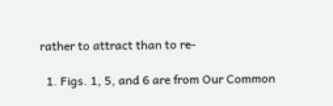rather to attract than to re-

  1. Figs. 1, 5, and 6 are from Our Common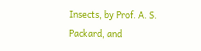Insects, by Prof. A. S. Packard, and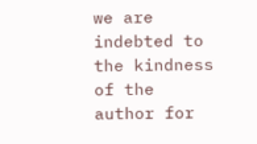we are indebted to the kindness of the author for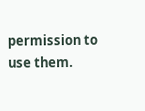permission to use them.